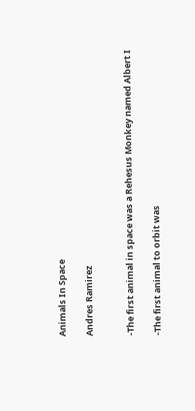Animals In Space

Andres Ramirez


-The first animal in space was a Rehesus Monkey named Albert I

-The first animal to orbit was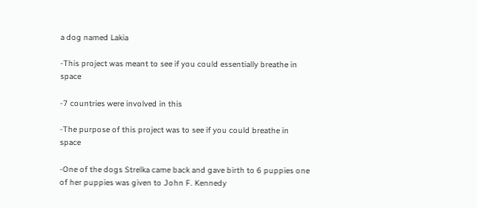a dog named Lakia

-This project was meant to see if you could essentially breathe in space

-7 countries were involved in this

-The purpose of this project was to see if you could breathe in space

-One of the dogs Strelka came back and gave birth to 6 puppies one of her puppies was given to John F. Kennedy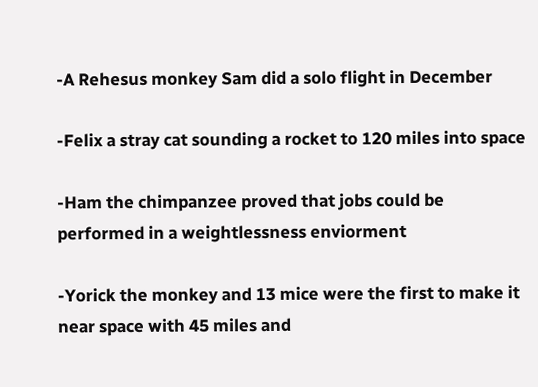-A Rehesus monkey Sam did a solo flight in December

-Felix a stray cat sounding a rocket to 120 miles into space

-Ham the chimpanzee proved that jobs could be performed in a weightlessness enviorment

-Yorick the monkey and 13 mice were the first to make it near space with 45 miles and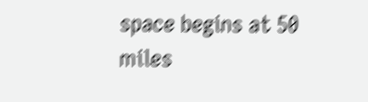space begins at 50 miles